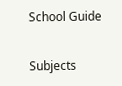School Guide

Subjects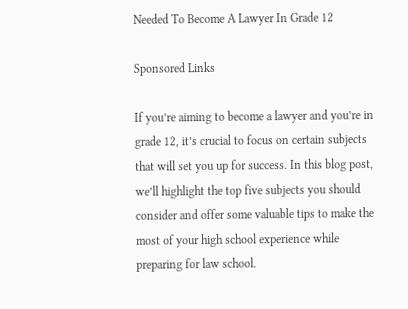Needed To Become A Lawyer In Grade 12

Sponsored Links

If you’re aiming to become a lawyer and you’re in grade 12, it’s crucial to focus on certain subjects that will set you up for success. In this blog post, we’ll highlight the top five subjects you should consider and offer some valuable tips to make the most of your high school experience while preparing for law school.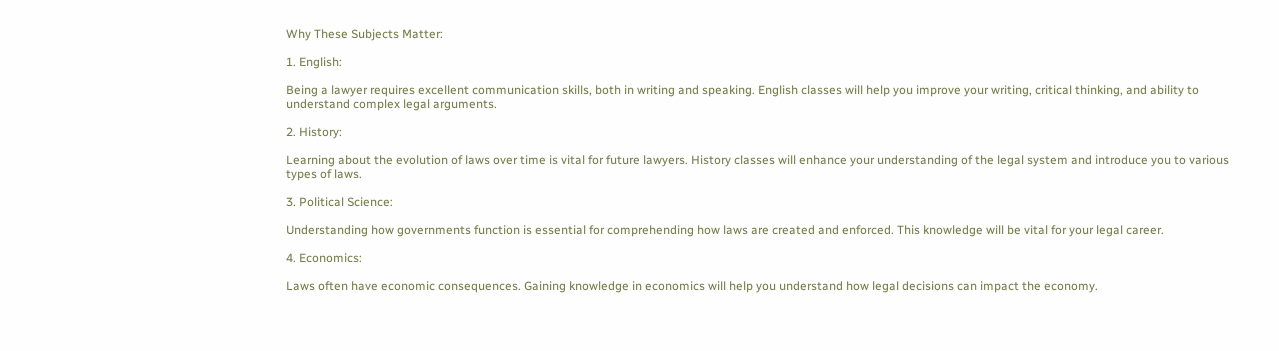Why These Subjects Matter:

1. English:

Being a lawyer requires excellent communication skills, both in writing and speaking. English classes will help you improve your writing, critical thinking, and ability to understand complex legal arguments.

2. History:

Learning about the evolution of laws over time is vital for future lawyers. History classes will enhance your understanding of the legal system and introduce you to various types of laws.

3. Political Science:

Understanding how governments function is essential for comprehending how laws are created and enforced. This knowledge will be vital for your legal career.

4. Economics:

Laws often have economic consequences. Gaining knowledge in economics will help you understand how legal decisions can impact the economy.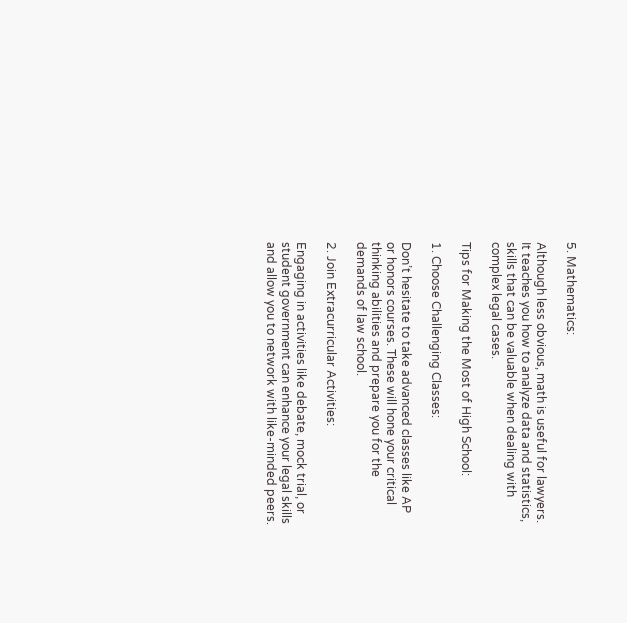5. Mathematics:

Although less obvious, math is useful for lawyers. It teaches you how to analyze data and statistics, skills that can be valuable when dealing with complex legal cases.

Tips for Making the Most of High School:

1. Choose Challenging Classes:

Don’t hesitate to take advanced classes like AP or honors courses. These will hone your critical thinking abilities and prepare you for the demands of law school.

2. Join Extracurricular Activities:

Engaging in activities like debate, mock trial, or student government can enhance your legal skills and allow you to network with like-minded peers.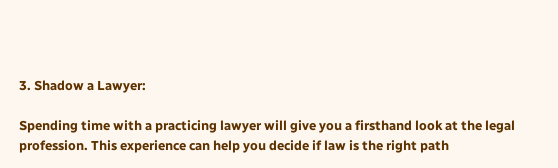3. Shadow a Lawyer:

Spending time with a practicing lawyer will give you a firsthand look at the legal profession. This experience can help you decide if law is the right path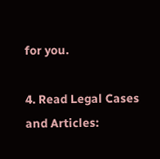for you.

4. Read Legal Cases and Articles: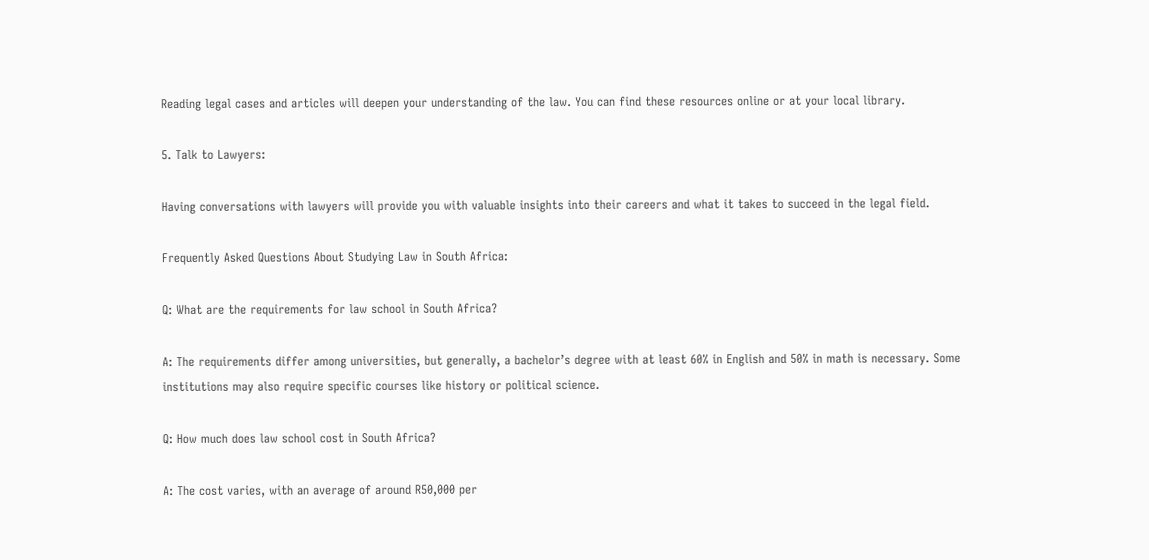Reading legal cases and articles will deepen your understanding of the law. You can find these resources online or at your local library.

5. Talk to Lawyers:

Having conversations with lawyers will provide you with valuable insights into their careers and what it takes to succeed in the legal field.

Frequently Asked Questions About Studying Law in South Africa:

Q: What are the requirements for law school in South Africa?

A: The requirements differ among universities, but generally, a bachelor’s degree with at least 60% in English and 50% in math is necessary. Some institutions may also require specific courses like history or political science.

Q: How much does law school cost in South Africa?

A: The cost varies, with an average of around R50,000 per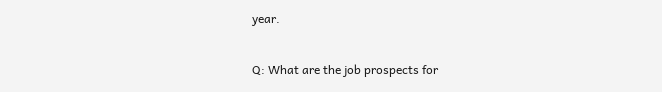year.

Q: What are the job prospects for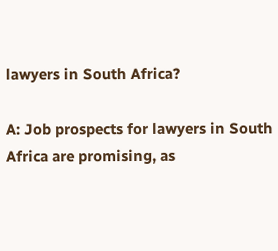lawyers in South Africa?

A: Job prospects for lawyers in South Africa are promising, as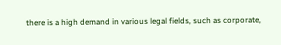there is a high demand in various legal fields, such as corporate,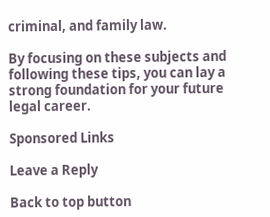criminal, and family law.

By focusing on these subjects and following these tips, you can lay a strong foundation for your future legal career.

Sponsored Links

Leave a Reply

Back to top button